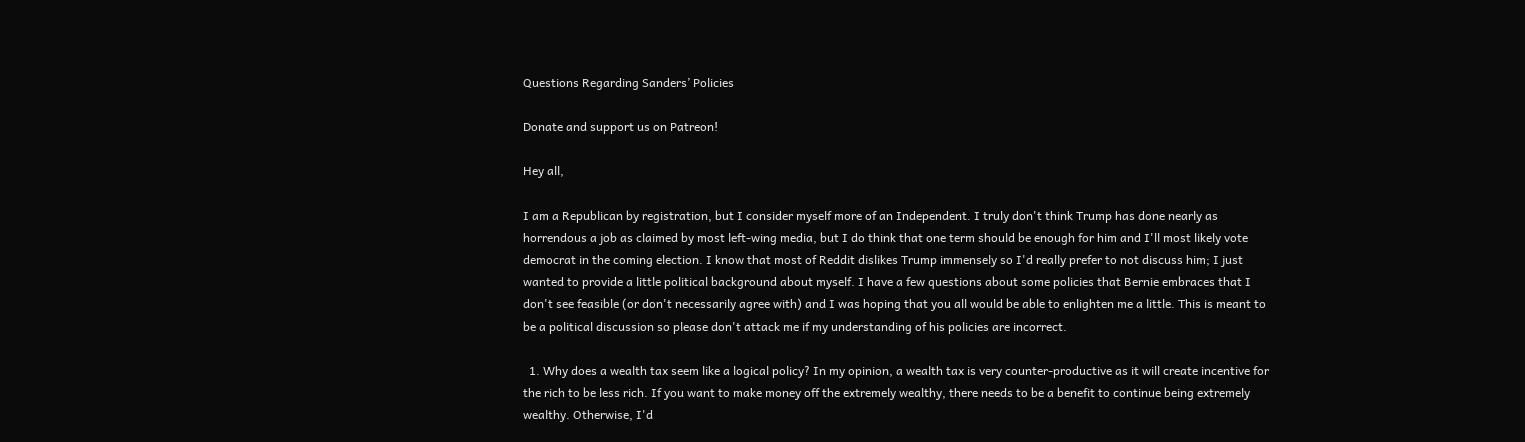Questions Regarding Sanders’ Policies

Donate and support us on Patreon!

Hey all,

I am a Republican by registration, but I consider myself more of an Independent. I truly don't think Trump has done nearly as horrendous a job as claimed by most left-wing media, but I do think that one term should be enough for him and I'll most likely vote democrat in the coming election. I know that most of Reddit dislikes Trump immensely so I'd really prefer to not discuss him; I just wanted to provide a little political background about myself. I have a few questions about some policies that Bernie embraces that I don't see feasible (or don't necessarily agree with) and I was hoping that you all would be able to enlighten me a little. This is meant to be a political discussion so please don't attack me if my understanding of his policies are incorrect.

  1. Why does a wealth tax seem like a logical policy? In my opinion, a wealth tax is very counter-productive as it will create incentive for the rich to be less rich. If you want to make money off the extremely wealthy, there needs to be a benefit to continue being extremely wealthy. Otherwise, I'd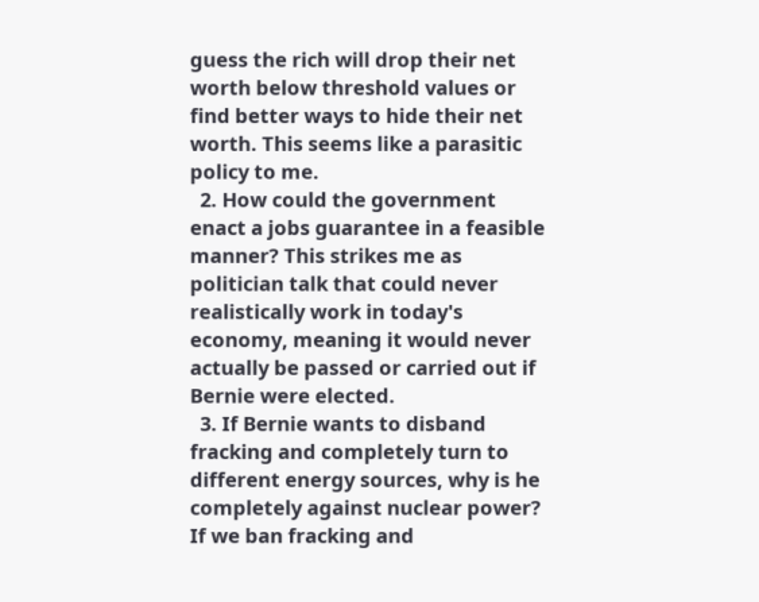guess the rich will drop their net worth below threshold values or find better ways to hide their net worth. This seems like a parasitic policy to me.
  2. How could the government enact a jobs guarantee in a feasible manner? This strikes me as politician talk that could never realistically work in today's economy, meaning it would never actually be passed or carried out if Bernie were elected.
  3. If Bernie wants to disband fracking and completely turn to different energy sources, why is he completely against nuclear power? If we ban fracking and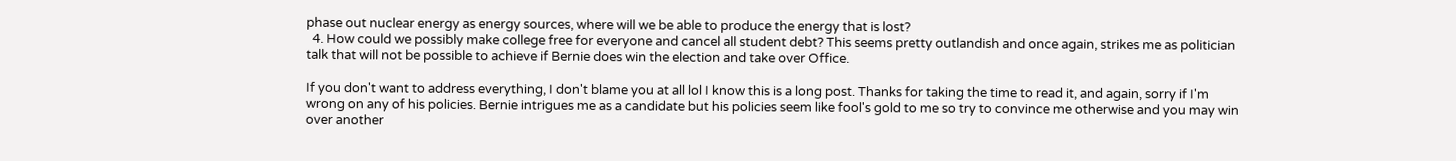phase out nuclear energy as energy sources, where will we be able to produce the energy that is lost?
  4. How could we possibly make college free for everyone and cancel all student debt? This seems pretty outlandish and once again, strikes me as politician talk that will not be possible to achieve if Bernie does win the election and take over Office.

If you don't want to address everything, I don't blame you at all lol I know this is a long post. Thanks for taking the time to read it, and again, sorry if I'm wrong on any of his policies. Bernie intrigues me as a candidate but his policies seem like fool's gold to me so try to convince me otherwise and you may win over another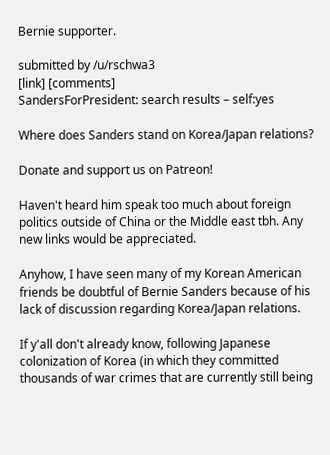Bernie supporter.

submitted by /u/rschwa3
[link] [comments]
SandersForPresident: search results – self:yes

Where does Sanders stand on Korea/Japan relations?

Donate and support us on Patreon!

Haven't heard him speak too much about foreign politics outside of China or the Middle east tbh. Any new links would be appreciated.

Anyhow, I have seen many of my Korean American friends be doubtful of Bernie Sanders because of his lack of discussion regarding Korea/Japan relations.

If y'all don't already know, following Japanese colonization of Korea (in which they committed thousands of war crimes that are currently still being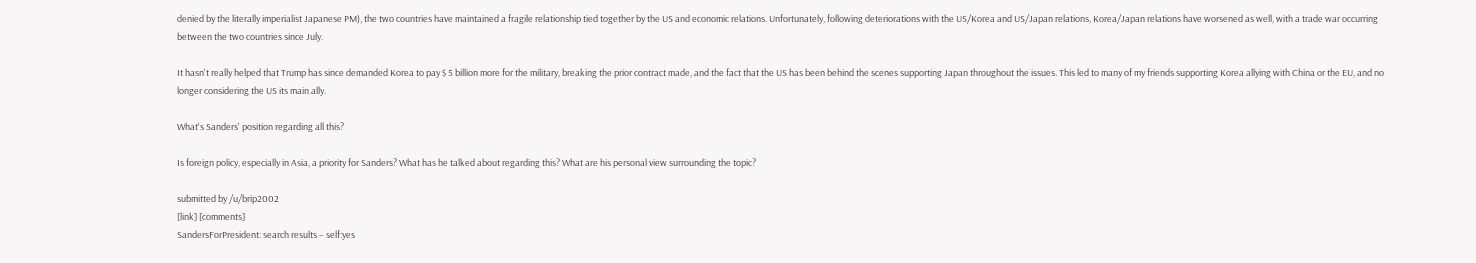denied by the literally imperialist Japanese PM), the two countries have maintained a fragile relationship tied together by the US and economic relations. Unfortunately, following deteriorations with the US/Korea and US/Japan relations, Korea/Japan relations have worsened as well, with a trade war occurring between the two countries since July.

It hasn't really helped that Trump has since demanded Korea to pay $ 5 billion more for the military, breaking the prior contract made, and the fact that the US has been behind the scenes supporting Japan throughout the issues. This led to many of my friends supporting Korea allying with China or the EU, and no longer considering the US its main ally.

What's Sanders' position regarding all this?

Is foreign policy, especially in Asia, a priority for Sanders? What has he talked about regarding this? What are his personal view surrounding the topic?

submitted by /u/brip2002
[link] [comments]
SandersForPresident: search results – self:yes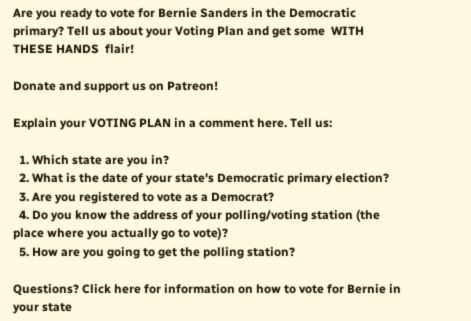Are you ready to vote for Bernie Sanders in the Democratic primary? Tell us about your Voting Plan and get some  WITH THESE HANDS  flair!

Donate and support us on Patreon!

Explain your VOTING PLAN in a comment here. Tell us:

  1. Which state are you in?
  2. What is the date of your state's Democratic primary election?
  3. Are you registered to vote as a Democrat?
  4. Do you know the address of your polling/voting station (the place where you actually go to vote)?
  5. How are you going to get the polling station?

Questions? Click here for information on how to vote for Bernie in your state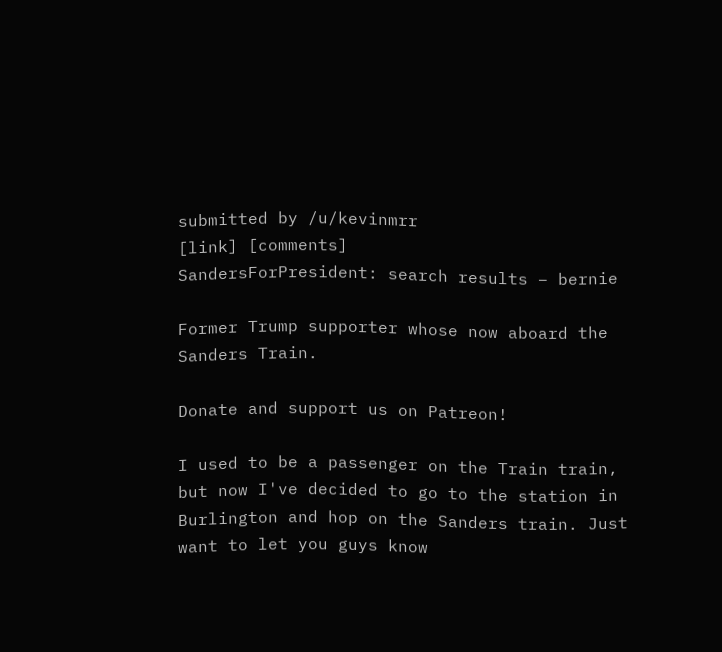submitted by /u/kevinmrr
[link] [comments]
SandersForPresident: search results – bernie

Former Trump supporter whose now aboard the Sanders Train.

Donate and support us on Patreon!

I used to be a passenger on the Train train, but now I've decided to go to the station in Burlington and hop on the Sanders train. Just want to let you guys know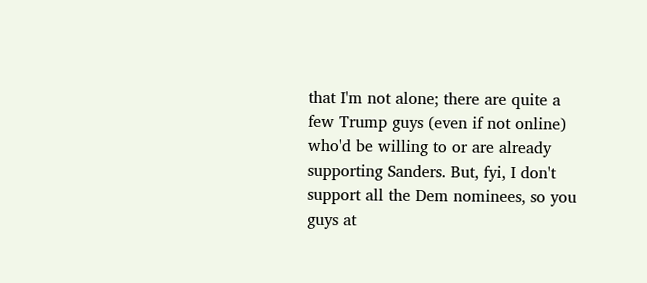that I'm not alone; there are quite a few Trump guys (even if not online) who'd be willing to or are already supporting Sanders. But, fyi, I don't support all the Dem nominees, so you guys at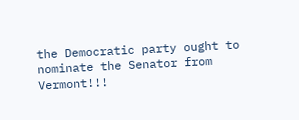the Democratic party ought to nominate the Senator from Vermont!!!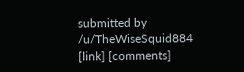submitted by /u/TheWiseSquid884
[link] [comments]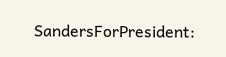SandersForPresident: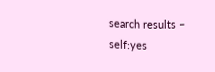search results – self:yes